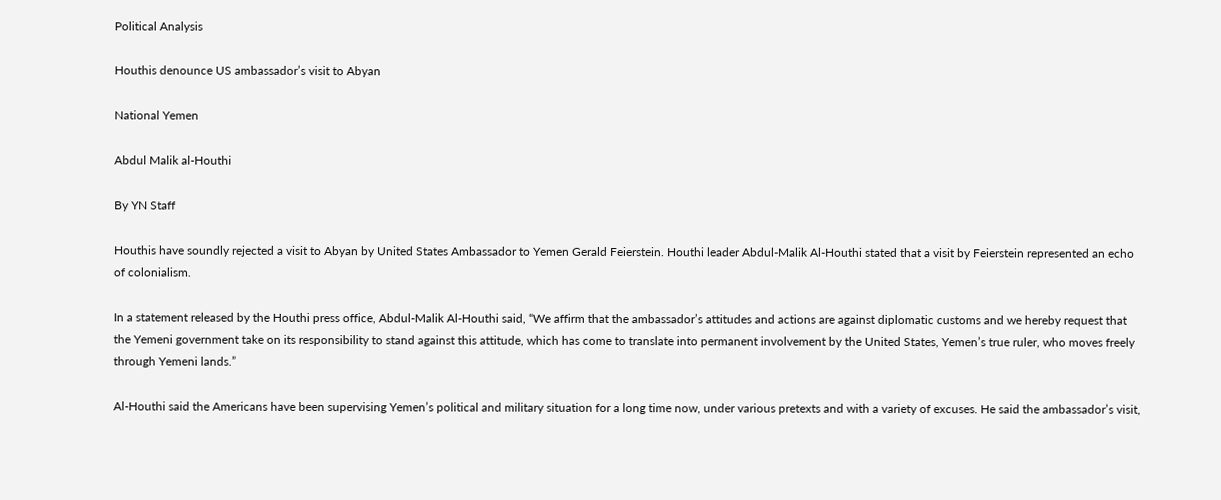Political Analysis

Houthis denounce US ambassador’s visit to Abyan

National Yemen

Abdul Malik al-Houthi

By YN Staff

Houthis have soundly rejected a visit to Abyan by United States Ambassador to Yemen Gerald Feierstein. Houthi leader Abdul-Malik Al-Houthi stated that a visit by Feierstein represented an echo of colonialism.

In a statement released by the Houthi press office, Abdul-Malik Al-Houthi said, “We affirm that the ambassador’s attitudes and actions are against diplomatic customs and we hereby request that the Yemeni government take on its responsibility to stand against this attitude, which has come to translate into permanent involvement by the United States, Yemen’s true ruler, who moves freely through Yemeni lands.”

Al-Houthi said the Americans have been supervising Yemen’s political and military situation for a long time now, under various pretexts and with a variety of excuses. He said the ambassador’s visit,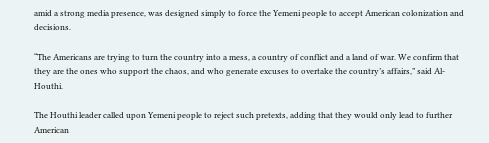amid a strong media presence, was designed simply to force the Yemeni people to accept American colonization and decisions.

“The Americans are trying to turn the country into a mess, a country of conflict and a land of war. We confirm that they are the ones who support the chaos, and who generate excuses to overtake the country’s affairs,” said Al-Houthi.

The Houthi leader called upon Yemeni people to reject such pretexts, adding that they would only lead to further American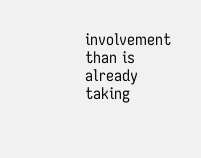involvement than is already taking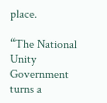place.

“The National Unity Government turns a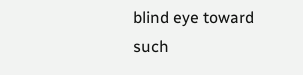blind eye toward such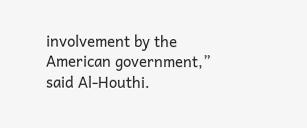involvement by the American government,” said Al-Houthi.